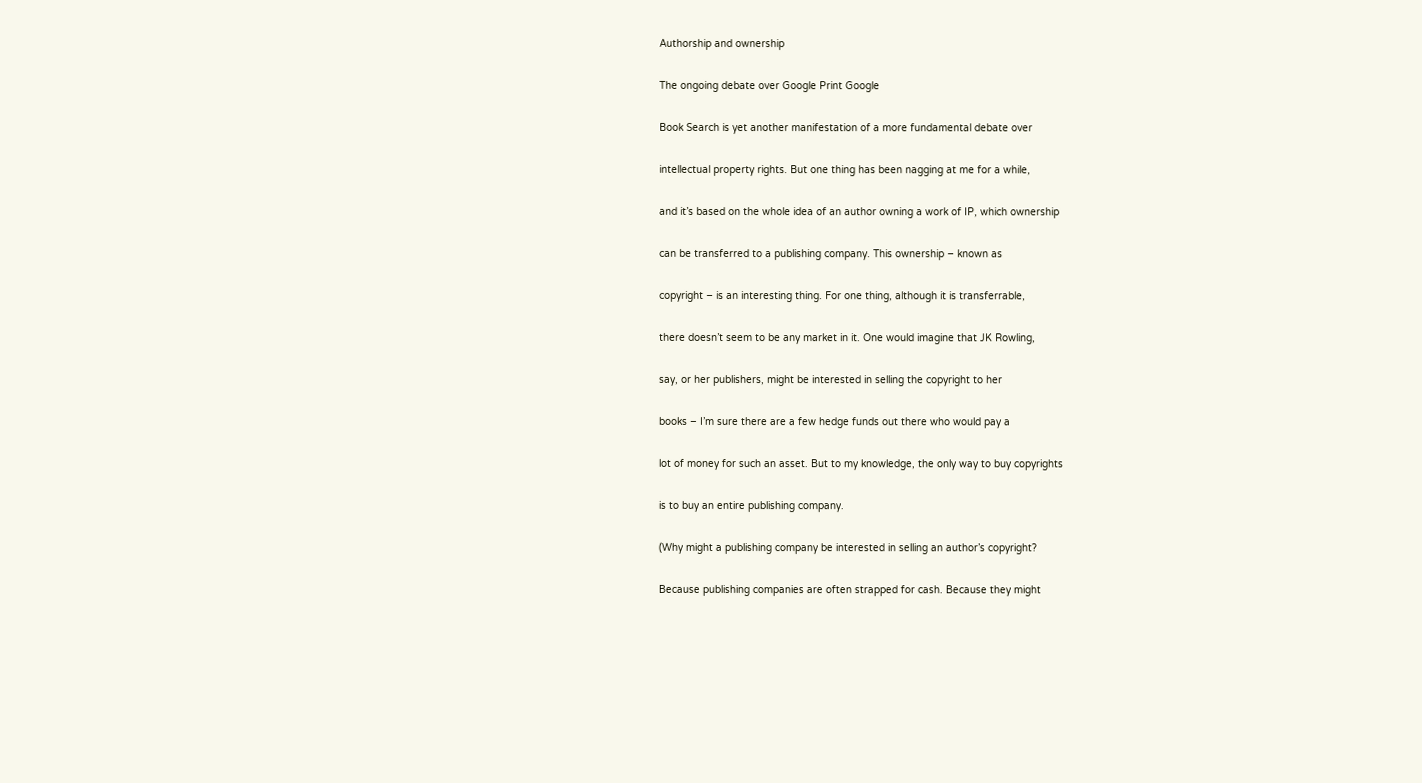Authorship and ownership

The ongoing debate over Google Print Google

Book Search is yet another manifestation of a more fundamental debate over

intellectual property rights. But one thing has been nagging at me for a while,

and it’s based on the whole idea of an author owning a work of IP, which ownership

can be transferred to a publishing company. This ownership – known as

copyright – is an interesting thing. For one thing, although it is transferrable,

there doesn’t seem to be any market in it. One would imagine that JK Rowling,

say, or her publishers, might be interested in selling the copyright to her

books – I’m sure there are a few hedge funds out there who would pay a

lot of money for such an asset. But to my knowledge, the only way to buy copyrights

is to buy an entire publishing company.

(Why might a publishing company be interested in selling an author’s copyright?

Because publishing companies are often strapped for cash. Because they might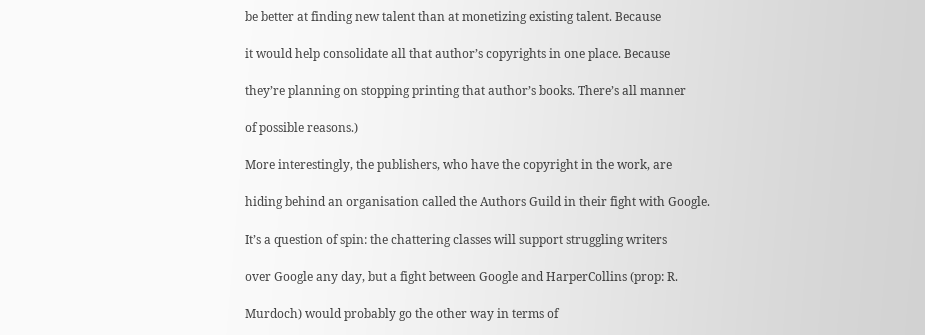be better at finding new talent than at monetizing existing talent. Because

it would help consolidate all that author’s copyrights in one place. Because

they’re planning on stopping printing that author’s books. There’s all manner

of possible reasons.)

More interestingly, the publishers, who have the copyright in the work, are

hiding behind an organisation called the Authors Guild in their fight with Google.

It’s a question of spin: the chattering classes will support struggling writers

over Google any day, but a fight between Google and HarperCollins (prop: R.

Murdoch) would probably go the other way in terms of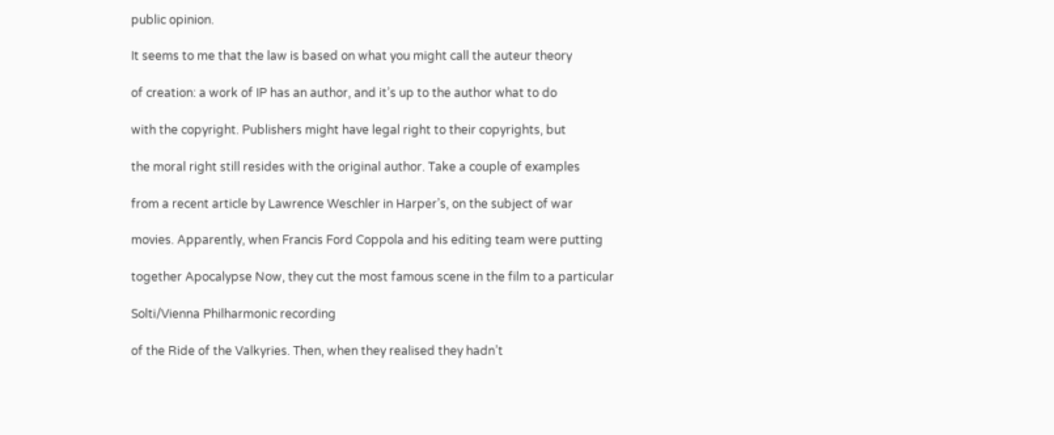public opinion.

It seems to me that the law is based on what you might call the auteur theory

of creation: a work of IP has an author, and it’s up to the author what to do

with the copyright. Publishers might have legal right to their copyrights, but

the moral right still resides with the original author. Take a couple of examples

from a recent article by Lawrence Weschler in Harper’s, on the subject of war

movies. Apparently, when Francis Ford Coppola and his editing team were putting

together Apocalypse Now, they cut the most famous scene in the film to a particular

Solti/Vienna Philharmonic recording

of the Ride of the Valkyries. Then, when they realised they hadn’t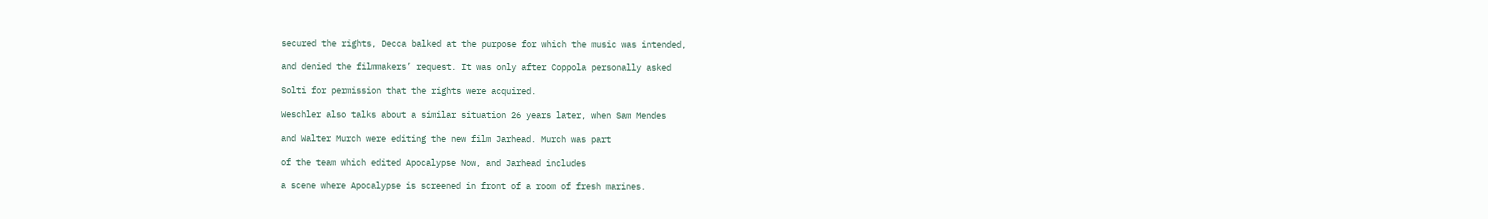secured the rights, Decca balked at the purpose for which the music was intended,

and denied the filmmakers’ request. It was only after Coppola personally asked

Solti for permission that the rights were acquired.

Weschler also talks about a similar situation 26 years later, when Sam Mendes

and Walter Murch were editing the new film Jarhead. Murch was part

of the team which edited Apocalypse Now, and Jarhead includes

a scene where Apocalypse is screened in front of a room of fresh marines.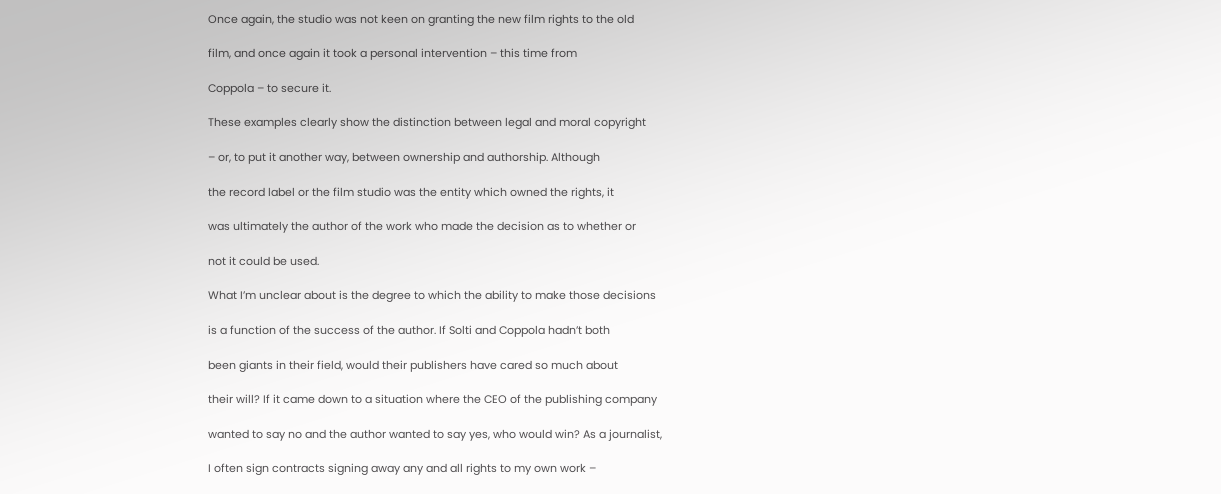Once again, the studio was not keen on granting the new film rights to the old

film, and once again it took a personal intervention – this time from

Coppola – to secure it.

These examples clearly show the distinction between legal and moral copyright

– or, to put it another way, between ownership and authorship. Although

the record label or the film studio was the entity which owned the rights, it

was ultimately the author of the work who made the decision as to whether or

not it could be used.

What I’m unclear about is the degree to which the ability to make those decisions

is a function of the success of the author. If Solti and Coppola hadn’t both

been giants in their field, would their publishers have cared so much about

their will? If it came down to a situation where the CEO of the publishing company

wanted to say no and the author wanted to say yes, who would win? As a journalist,

I often sign contracts signing away any and all rights to my own work –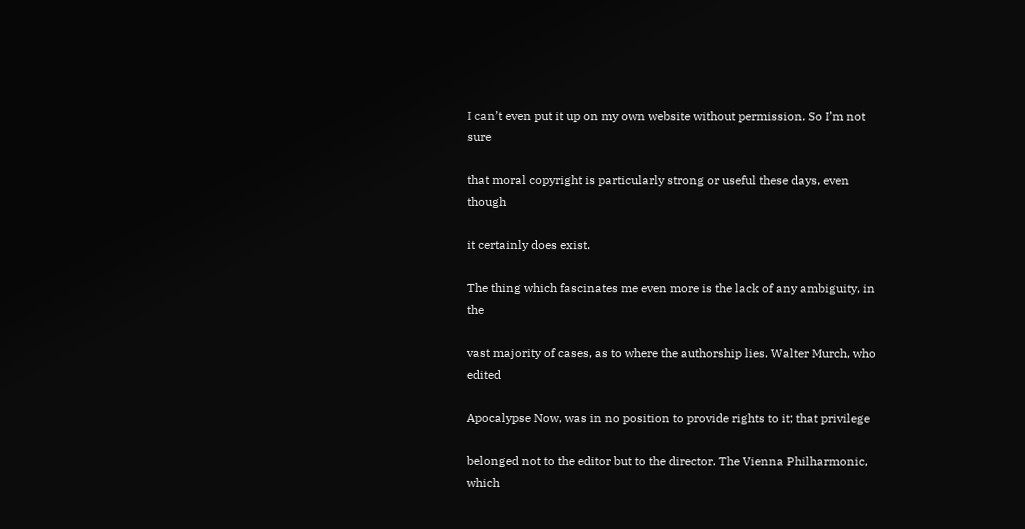I can’t even put it up on my own website without permission. So I’m not sure

that moral copyright is particularly strong or useful these days, even though

it certainly does exist.

The thing which fascinates me even more is the lack of any ambiguity, in the

vast majority of cases, as to where the authorship lies. Walter Murch, who edited

Apocalypse Now, was in no position to provide rights to it; that privilege

belonged not to the editor but to the director. The Vienna Philharmonic, which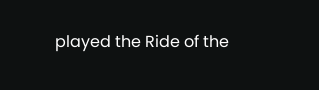played the Ride of the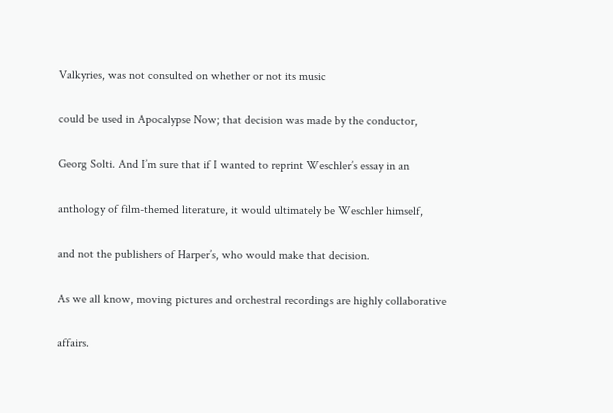Valkyries, was not consulted on whether or not its music

could be used in Apocalypse Now; that decision was made by the conductor,

Georg Solti. And I’m sure that if I wanted to reprint Weschler’s essay in an

anthology of film-themed literature, it would ultimately be Weschler himself,

and not the publishers of Harper’s, who would make that decision.

As we all know, moving pictures and orchestral recordings are highly collaborative

affairs.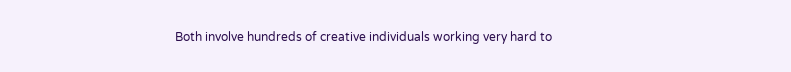Both involve hundreds of creative individuals working very hard to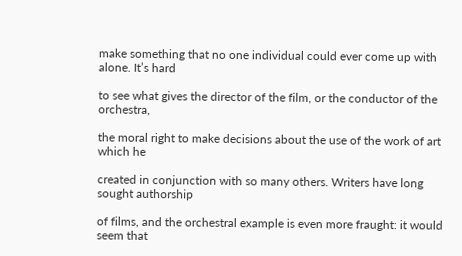make something that no one individual could ever come up with alone. It’s hard

to see what gives the director of the film, or the conductor of the orchestra,

the moral right to make decisions about the use of the work of art which he

created in conjunction with so many others. Writers have long sought authorship

of films, and the orchestral example is even more fraught: it would seem that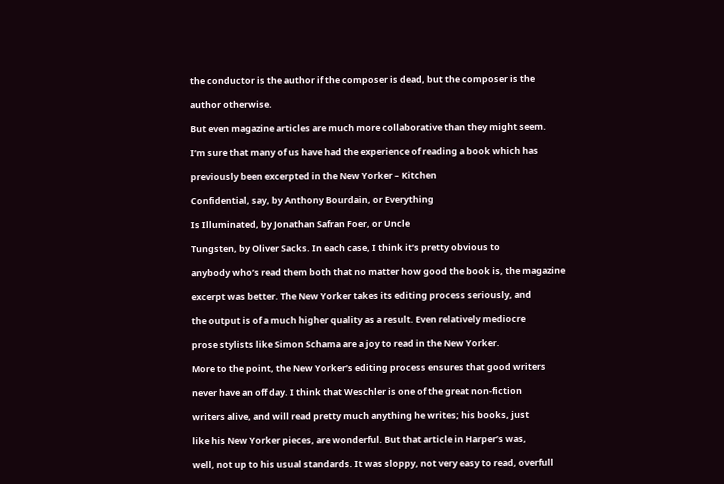the conductor is the author if the composer is dead, but the composer is the

author otherwise.

But even magazine articles are much more collaborative than they might seem.

I’m sure that many of us have had the experience of reading a book which has

previously been excerpted in the New Yorker – Kitchen

Confidential, say, by Anthony Bourdain, or Everything

Is Illuminated, by Jonathan Safran Foer, or Uncle

Tungsten, by Oliver Sacks. In each case, I think it’s pretty obvious to

anybody who’s read them both that no matter how good the book is, the magazine

excerpt was better. The New Yorker takes its editing process seriously, and

the output is of a much higher quality as a result. Even relatively mediocre

prose stylists like Simon Schama are a joy to read in the New Yorker.

More to the point, the New Yorker’s editing process ensures that good writers

never have an off day. I think that Weschler is one of the great non-fiction

writers alive, and will read pretty much anything he writes; his books, just

like his New Yorker pieces, are wonderful. But that article in Harper’s was,

well, not up to his usual standards. It was sloppy, not very easy to read, overfull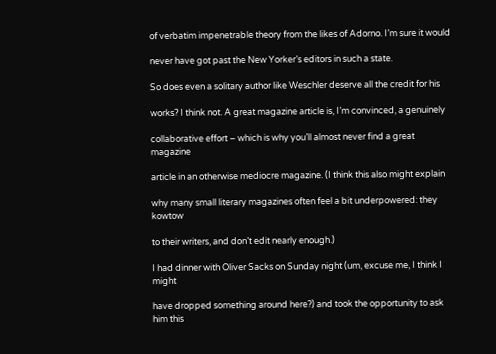of verbatim impenetrable theory from the likes of Adorno. I’m sure it would

never have got past the New Yorker’s editors in such a state.

So does even a solitary author like Weschler deserve all the credit for his

works? I think not. A great magazine article is, I’m convinced, a genuinely

collaborative effort – which is why you’ll almost never find a great magazine

article in an otherwise mediocre magazine. (I think this also might explain

why many small literary magazines often feel a bit underpowered: they kowtow

to their writers, and don’t edit nearly enough.)

I had dinner with Oliver Sacks on Sunday night (um, excuse me, I think I might

have dropped something around here?) and took the opportunity to ask him this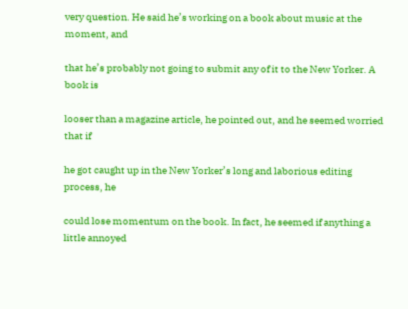very question. He said he’s working on a book about music at the moment, and

that he’s probably not going to submit any of it to the New Yorker. A book is

looser than a magazine article, he pointed out, and he seemed worried that if

he got caught up in the New Yorker’s long and laborious editing process, he

could lose momentum on the book. In fact, he seemed if anything a little annoyed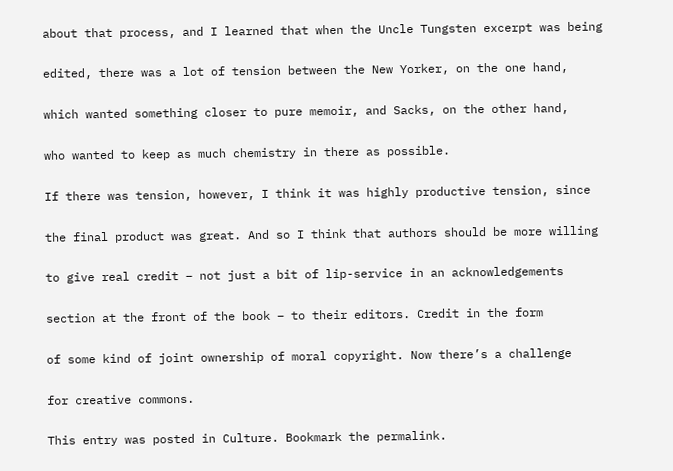about that process, and I learned that when the Uncle Tungsten excerpt was being

edited, there was a lot of tension between the New Yorker, on the one hand,

which wanted something closer to pure memoir, and Sacks, on the other hand,

who wanted to keep as much chemistry in there as possible.

If there was tension, however, I think it was highly productive tension, since

the final product was great. And so I think that authors should be more willing

to give real credit – not just a bit of lip-service in an acknowledgements

section at the front of the book – to their editors. Credit in the form

of some kind of joint ownership of moral copyright. Now there’s a challenge

for creative commons.

This entry was posted in Culture. Bookmark the permalink.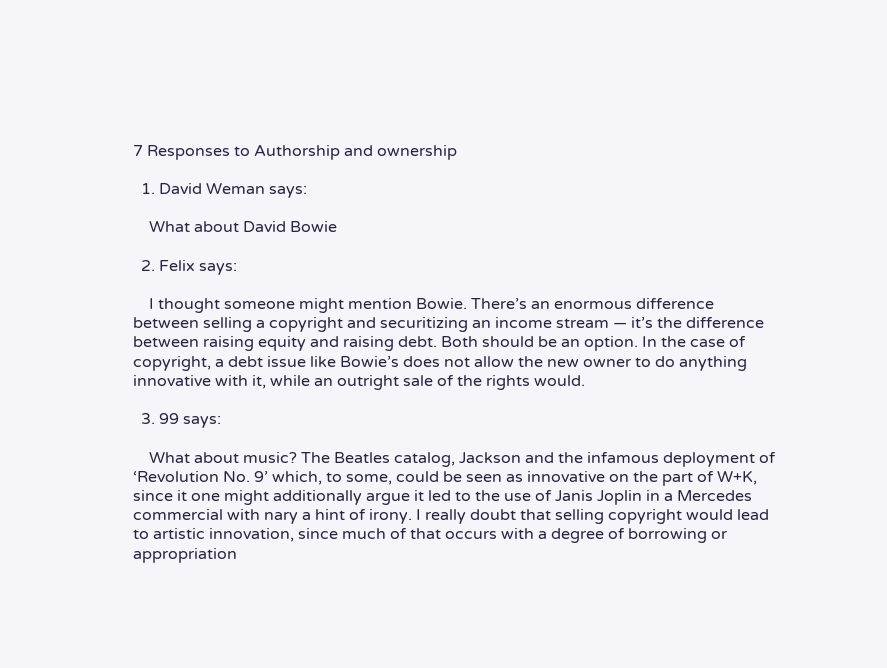7 Responses to Authorship and ownership

  1. David Weman says:

    What about David Bowie

  2. Felix says:

    I thought someone might mention Bowie. There’s an enormous difference between selling a copyright and securitizing an income stream — it’s the difference between raising equity and raising debt. Both should be an option. In the case of copyright, a debt issue like Bowie’s does not allow the new owner to do anything innovative with it, while an outright sale of the rights would.

  3. 99 says:

    What about music? The Beatles catalog, Jackson and the infamous deployment of ‘Revolution No. 9’ which, to some, could be seen as innovative on the part of W+K, since it one might additionally argue it led to the use of Janis Joplin in a Mercedes commercial with nary a hint of irony. I really doubt that selling copyright would lead to artistic innovation, since much of that occurs with a degree of borrowing or appropriation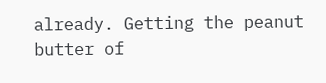already. Getting the peanut butter of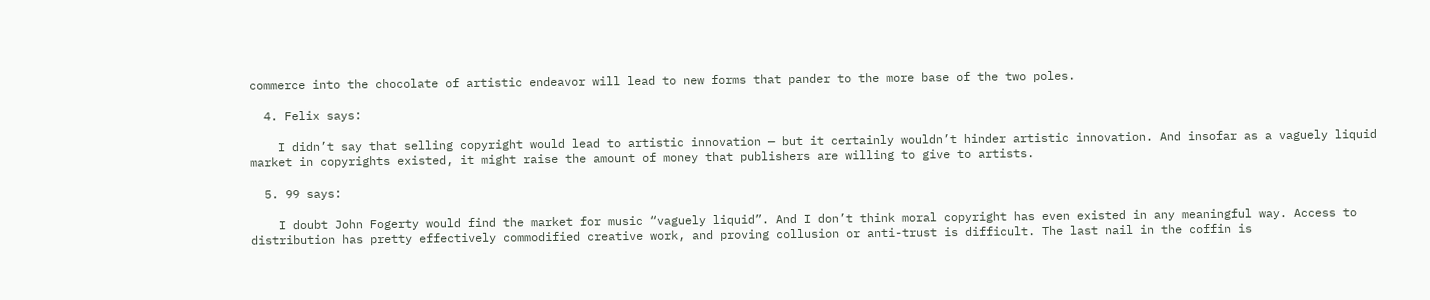commerce into the chocolate of artistic endeavor will lead to new forms that pander to the more base of the two poles.

  4. Felix says:

    I didn’t say that selling copyright would lead to artistic innovation — but it certainly wouldn’t hinder artistic innovation. And insofar as a vaguely liquid market in copyrights existed, it might raise the amount of money that publishers are willing to give to artists.

  5. 99 says:

    I doubt John Fogerty would find the market for music “vaguely liquid”. And I don’t think moral copyright has even existed in any meaningful way. Access to distribution has pretty effectively commodified creative work, and proving collusion or anti-trust is difficult. The last nail in the coffin is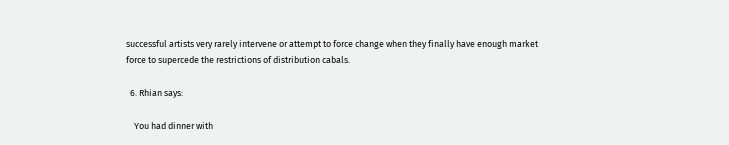successful artists very rarely intervene or attempt to force change when they finally have enough market force to supercede the restrictions of distribution cabals.

  6. Rhian says:

    You had dinner with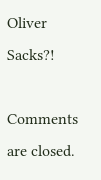Oliver Sacks?!

Comments are closed.